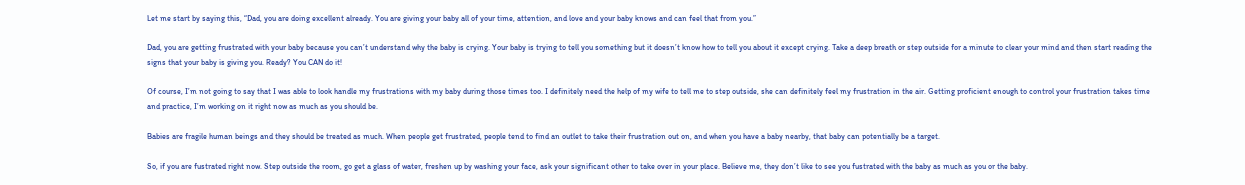Let me start by saying this, “Dad, you are doing excellent already. You are giving your baby all of your time, attention, and love and your baby knows and can feel that from you.”

Dad, you are getting frustrated with your baby because you can’t understand why the baby is crying. Your baby is trying to tell you something but it doesn’t know how to tell you about it except crying. Take a deep breath or step outside for a minute to clear your mind and then start reading the signs that your baby is giving you. Ready? You CAN do it!

Of course, I’m not going to say that I was able to look handle my frustrations with my baby during those times too. I definitely need the help of my wife to tell me to step outside, she can definitely feel my frustration in the air. Getting proficient enough to control your frustration takes time and practice, I’m working on it right now as much as you should be.

Babies are fragile human beings and they should be treated as much. When people get frustrated, people tend to find an outlet to take their frustration out on, and when you have a baby nearby, that baby can potentially be a target.

So, if you are fustrated right now. Step outside the room, go get a glass of water, freshen up by washing your face, ask your significant other to take over in your place. Believe me, they don’t like to see you fustrated with the baby as much as you or the baby.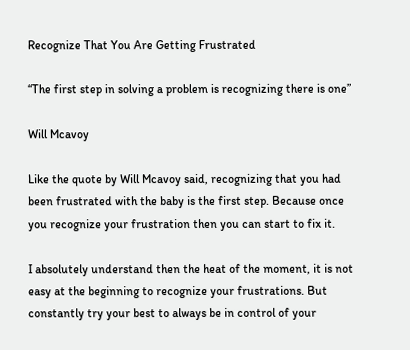Recognize That You Are Getting Frustrated

“The first step in solving a problem is recognizing there is one”

Will Mcavoy

Like the quote by Will Mcavoy said, recognizing that you had been frustrated with the baby is the first step. Because once you recognize your frustration then you can start to fix it.

I absolutely understand then the heat of the moment, it is not easy at the beginning to recognize your frustrations. But constantly try your best to always be in control of your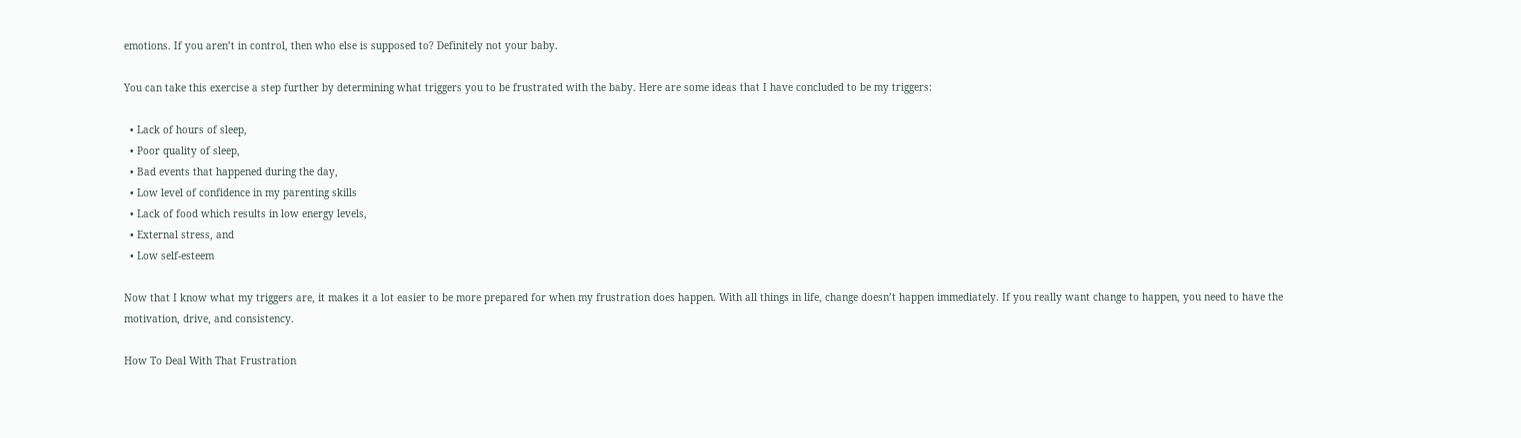emotions. If you aren’t in control, then who else is supposed to? Definitely not your baby.

You can take this exercise a step further by determining what triggers you to be frustrated with the baby. Here are some ideas that I have concluded to be my triggers:

  • Lack of hours of sleep,
  • Poor quality of sleep,
  • Bad events that happened during the day,
  • Low level of confidence in my parenting skills
  • Lack of food which results in low energy levels,
  • External stress, and
  • Low self-esteem

Now that I know what my triggers are, it makes it a lot easier to be more prepared for when my frustration does happen. With all things in life, change doesn’t happen immediately. If you really want change to happen, you need to have the motivation, drive, and consistency.

How To Deal With That Frustration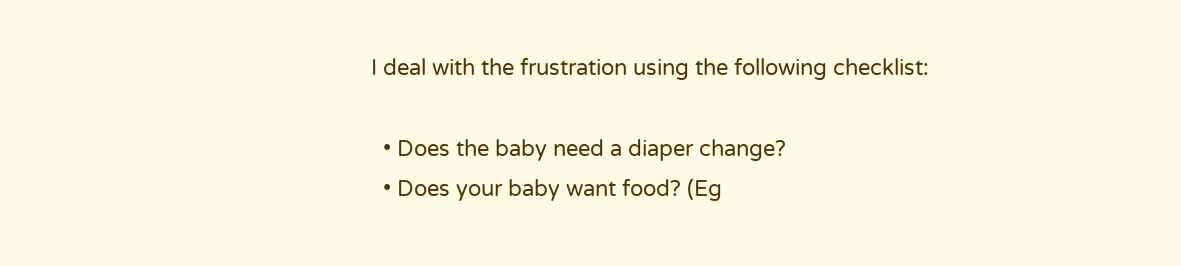I deal with the frustration using the following checklist:

  • Does the baby need a diaper change?
  • Does your baby want food? (Eg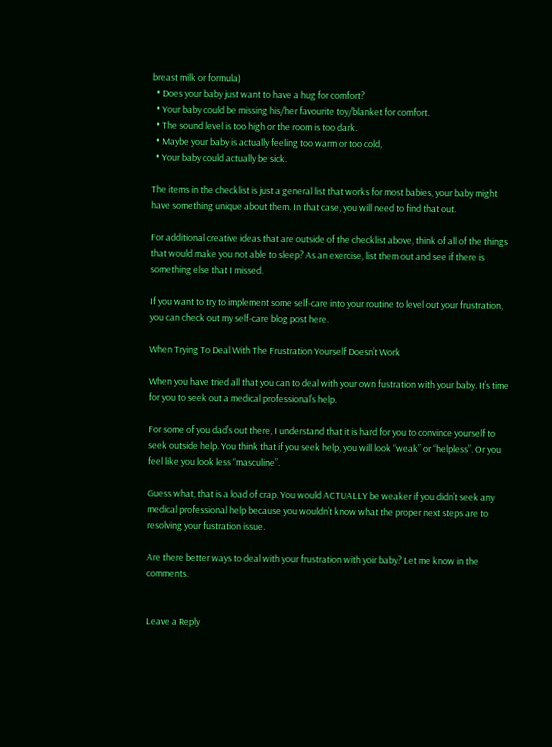breast milk or formula)
  • Does your baby just want to have a hug for comfort?
  • Your baby could be missing his/her favourite toy/blanket for comfort.
  • The sound level is too high or the room is too dark.
  • Maybe your baby is actually feeling too warm or too cold,
  • Your baby could actually be sick.

The items in the checklist is just a general list that works for most babies, your baby might have something unique about them. In that case, you will need to find that out.

For additional creative ideas that are outside of the checklist above, think of all of the things that would make you not able to sleep? As an exercise, list them out and see if there is something else that I missed.

If you want to try to implement some self-care into your routine to level out your frustration, you can check out my self-care blog post here.

When Trying To Deal With The Frustration Yourself Doesn’t Work

When you have tried all that you can to deal with your own fustration with your baby. It’s time for you to seek out a medical professional’s help.

For some of you dad’s out there, I understand that it is hard for you to convince yourself to seek outside help. You think that if you seek help, you will look “weak” or “helpless”. Or you feel like you look less “masculine”.

Guess what, that is a load of crap. You would ACTUALLY be weaker if you didn’t seek any medical professional help because you wouldn’t know what the proper next steps are to resolving your fustration issue.

Are there better ways to deal with your frustration with yoir baby? Let me know in the comments.


Leave a Reply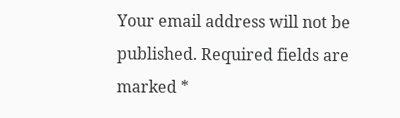Your email address will not be published. Required fields are marked *